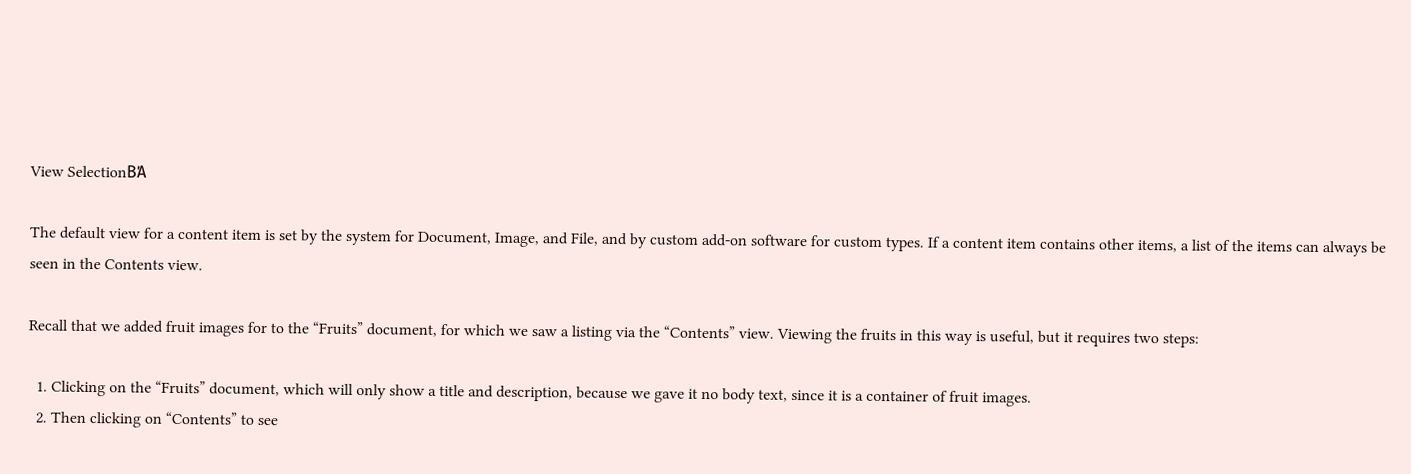View SelectionΒΆ

The default view for a content item is set by the system for Document, Image, and File, and by custom add-on software for custom types. If a content item contains other items, a list of the items can always be seen in the Contents view.

Recall that we added fruit images for to the “Fruits” document, for which we saw a listing via the “Contents” view. Viewing the fruits in this way is useful, but it requires two steps:

  1. Clicking on the “Fruits” document, which will only show a title and description, because we gave it no body text, since it is a container of fruit images.
  2. Then clicking on “Contents” to see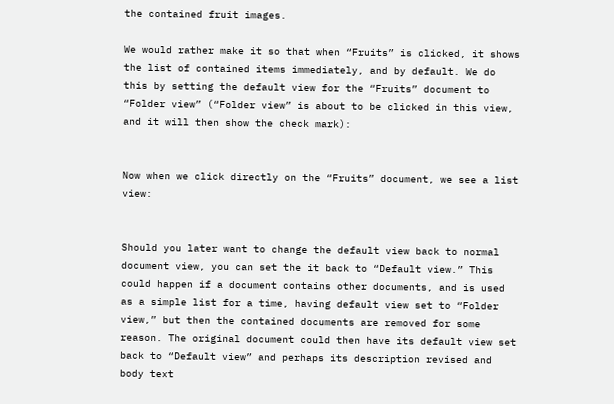the contained fruit images.

We would rather make it so that when “Fruits” is clicked, it shows the list of contained items immediately, and by default. We do this by setting the default view for the “Fruits” document to “Folder view” (“Folder view” is about to be clicked in this view, and it will then show the check mark):


Now when we click directly on the “Fruits” document, we see a list view:


Should you later want to change the default view back to normal document view, you can set the it back to “Default view.” This could happen if a document contains other documents, and is used as a simple list for a time, having default view set to “Folder view,” but then the contained documents are removed for some reason. The original document could then have its default view set back to “Default view” and perhaps its description revised and body text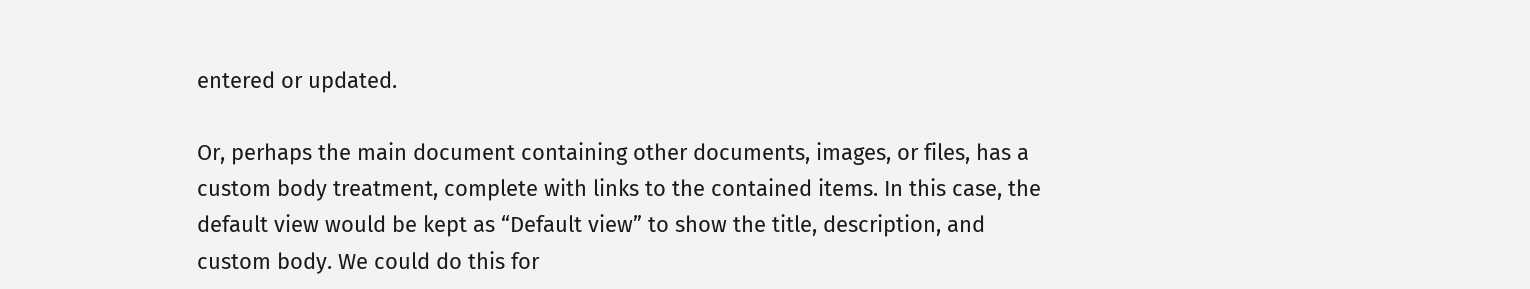entered or updated.

Or, perhaps the main document containing other documents, images, or files, has a custom body treatment, complete with links to the contained items. In this case, the default view would be kept as “Default view” to show the title, description, and custom body. We could do this for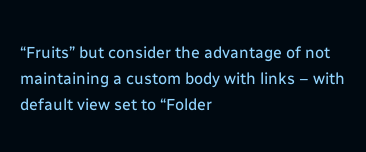“Fruits” but consider the advantage of not maintaining a custom body with links – with default view set to “Folder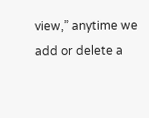view,” anytime we add or delete a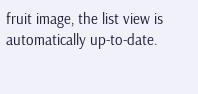fruit image, the list view is automatically up-to-date.